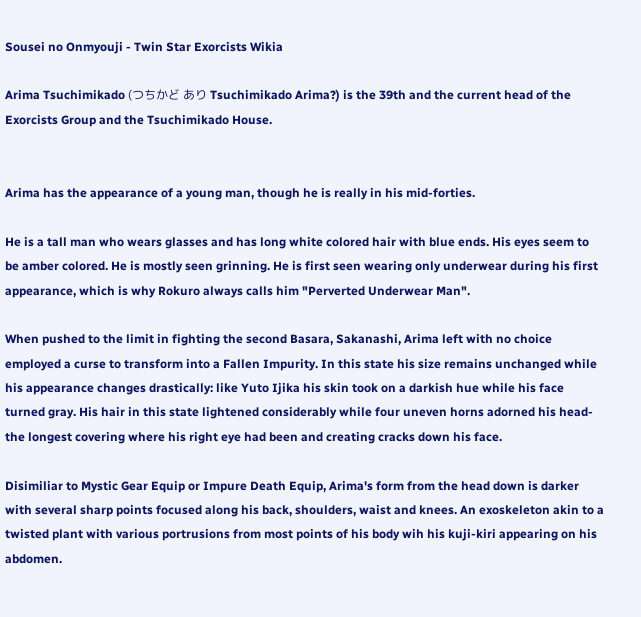Sousei no Onmyouji - Twin Star Exorcists Wikia

Arima Tsuchimikado (つちかど あり Tsuchimikado Arima?) is the 39th and the current head of the Exorcists Group and the Tsuchimikado House.


Arima has the appearance of a young man, though he is really in his mid-forties.

He is a tall man who wears glasses and has long white colored hair with blue ends. His eyes seem to be amber colored. He is mostly seen grinning. He is first seen wearing only underwear during his first appearance, which is why Rokuro always calls him "Perverted Underwear Man".

When pushed to the limit in fighting the second Basara, Sakanashi, Arima left with no choice employed a curse to transform into a Fallen Impurity. In this state his size remains unchanged while his appearance changes drastically: like Yuto Ijika his skin took on a darkish hue while his face turned gray. His hair in this state lightened considerably while four uneven horns adorned his head- the longest covering where his right eye had been and creating cracks down his face.

Disimiliar to Mystic Gear Equip or Impure Death Equip, Arima's form from the head down is darker with several sharp points focused along his back, shoulders, waist and knees. An exoskeleton akin to a twisted plant with various portrusions from most points of his body wih his kuji-kiri appearing on his abdomen.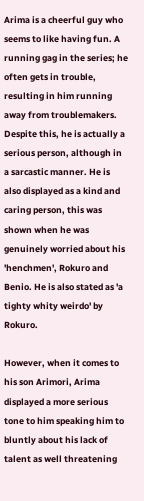Arima is a cheerful guy who seems to like having fun. A running gag in the series; he often gets in trouble, resulting in him running away from troublemakers. Despite this, he is actually a serious person, although in a sarcastic manner. He is also displayed as a kind and caring person, this was shown when he was genuinely worried about his 'henchmen', Rokuro and Benio. He is also stated as 'a tighty whity weirdo' by Rokuro.

However, when it comes to his son Arimori, Arima displayed a more serious tone to him speaking him to bluntly about his lack of talent as well threatening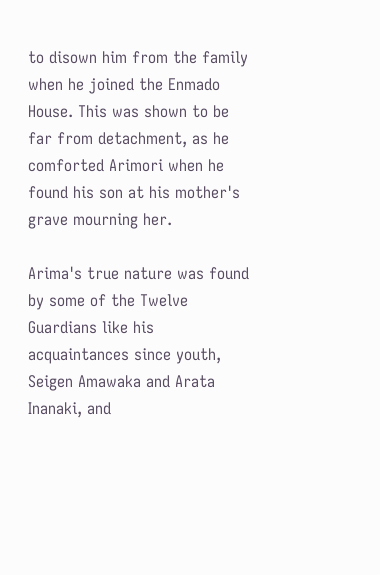to disown him from the family when he joined the Enmado House. This was shown to be far from detachment, as he comforted Arimori when he found his son at his mother's grave mourning her.

Arima's true nature was found by some of the Twelve Guardians like his acquaintances since youth, Seigen Amawaka and Arata Inanaki, and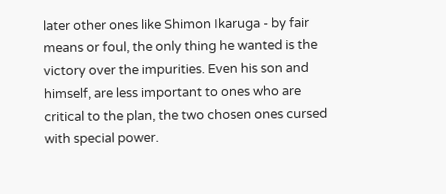later other ones like Shimon Ikaruga - by fair means or foul, the only thing he wanted is the victory over the impurities. Even his son and himself, are less important to ones who are critical to the plan, the two chosen ones cursed with special power.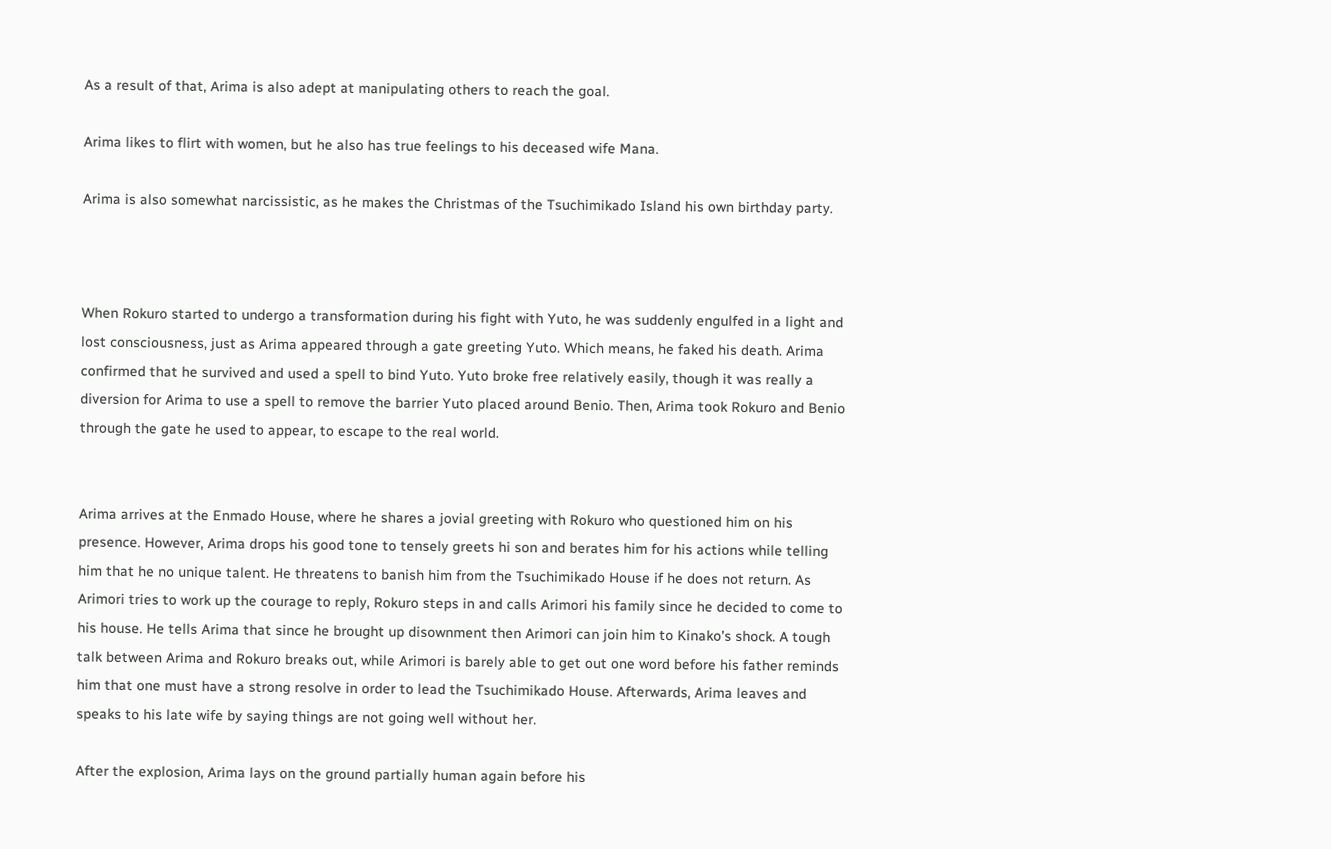As a result of that, Arima is also adept at manipulating others to reach the goal.

Arima likes to flirt with women, but he also has true feelings to his deceased wife Mana.

Arima is also somewhat narcissistic, as he makes the Christmas of the Tsuchimikado Island his own birthday party.



When Rokuro started to undergo a transformation during his fight with Yuto, he was suddenly engulfed in a light and lost consciousness, just as Arima appeared through a gate greeting Yuto. Which means, he faked his death. Arima confirmed that he survived and used a spell to bind Yuto. Yuto broke free relatively easily, though it was really a diversion for Arima to use a spell to remove the barrier Yuto placed around Benio. Then, Arima took Rokuro and Benio through the gate he used to appear, to escape to the real world.


Arima arrives at the Enmado House, where he shares a jovial greeting with Rokuro who questioned him on his presence. However, Arima drops his good tone to tensely greets hi son and berates him for his actions while telling him that he no unique talent. He threatens to banish him from the Tsuchimikado House if he does not return. As Arimori tries to work up the courage to reply, Rokuro steps in and calls Arimori his family since he decided to come to his house. He tells Arima that since he brought up disownment then Arimori can join him to Kinako's shock. A tough talk between Arima and Rokuro breaks out, while Arimori is barely able to get out one word before his father reminds him that one must have a strong resolve in order to lead the Tsuchimikado House. Afterwards, Arima leaves and speaks to his late wife by saying things are not going well without her.

After the explosion, Arima lays on the ground partially human again before his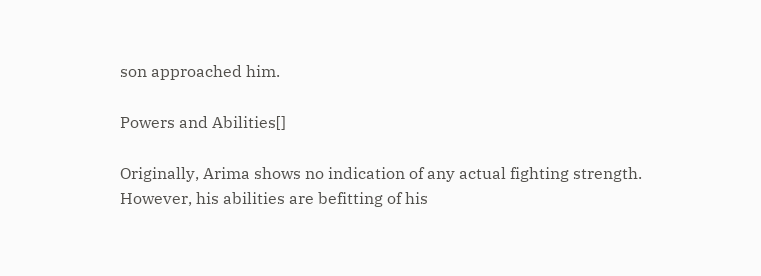son approached him.

Powers and Abilities[]

Originally, Arima shows no indication of any actual fighting strength. However, his abilities are befitting of his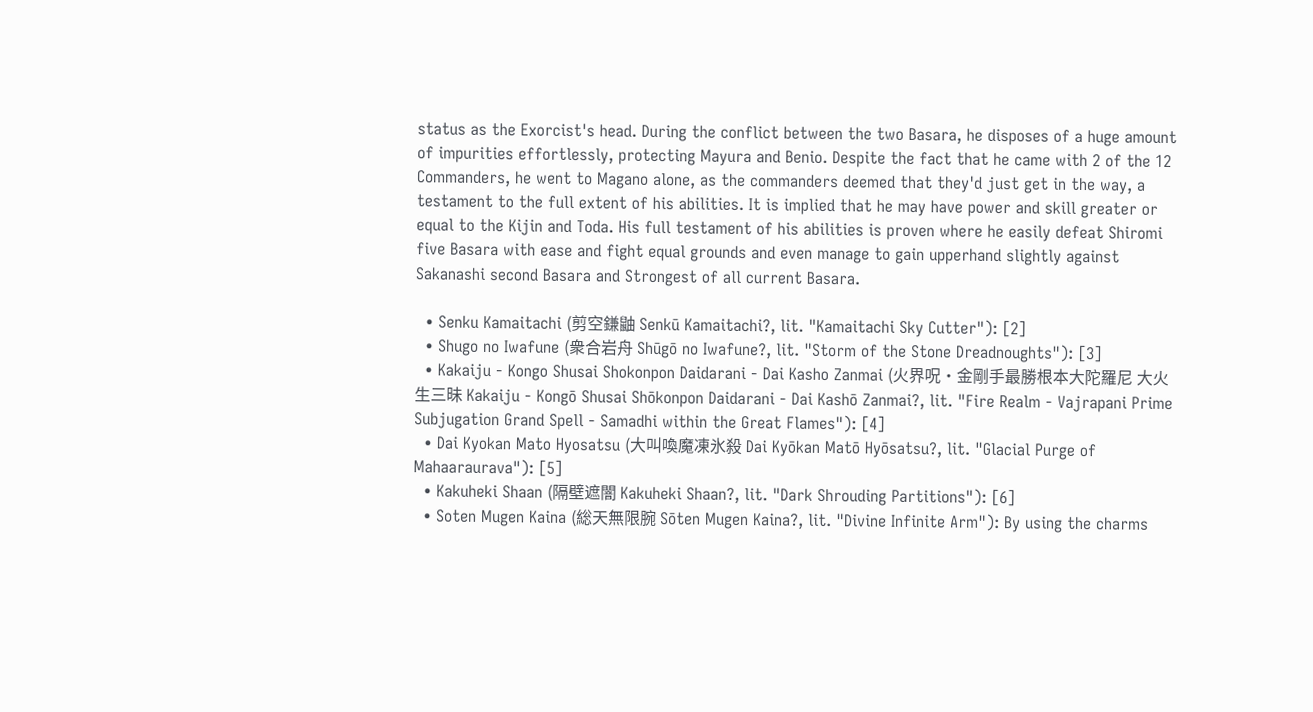status as the Exorcist's head. During the conflict between the two Basara, he disposes of a huge amount of impurities effortlessly, protecting Mayura and Benio. Despite the fact that he came with 2 of the 12 Commanders, he went to Magano alone, as the commanders deemed that they'd just get in the way, a testament to the full extent of his abilities. It is implied that he may have power and skill greater or equal to the Kijin and Toda. His full testament of his abilities is proven where he easily defeat Shiromi five Basara with ease and fight equal grounds and even manage to gain upperhand slightly against Sakanashi second Basara and Strongest of all current Basara.

  • Senku Kamaitachi (剪空鎌鼬 Senkū Kamaitachi?, lit. "Kamaitachi Sky Cutter"): [2]
  • Shugo no Iwafune (衆合岩舟 Shūgō no Iwafune?, lit. "Storm of the Stone Dreadnoughts"): [3]
  • Kakaiju - Kongo Shusai Shokonpon Daidarani - Dai Kasho Zanmai (火界呪・金剛手最勝根本大陀羅尼 大火生三昧 Kakaiju - Kongō Shusai Shōkonpon Daidarani - Dai Kashō Zanmai?, lit. "Fire Realm - Vajrapani Prime Subjugation Grand Spell - Samadhi within the Great Flames"): [4]
  • Dai Kyokan Mato Hyosatsu (大叫喚魔凍氷殺 Dai Kyōkan Matō Hyōsatsu?, lit. "Glacial Purge of Mahaaraurava"): [5]
  • Kakuheki Shaan (隔壁遮闇 Kakuheki Shaan?, lit. "Dark Shrouding Partitions"): [6]
  • Soten Mugen Kaina (総天無限腕 Sōten Mugen Kaina?, lit. "Divine Infinite Arm"): By using the charms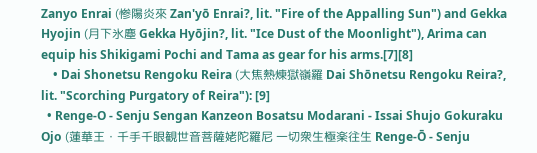Zanyo Enrai (惨陽炎來 Zan'yō Enrai?, lit. "Fire of the Appalling Sun") and Gekka Hyojin (月下氷塵 Gekka Hyōjin?, lit. "Ice Dust of the Moonlight"), Arima can equip his Shikigami Pochi and Tama as gear for his arms.[7][8]
    • Dai Shonetsu Rengoku Reira (大焦熱煉獄嶺羅 Dai Shōnetsu Rengoku Reira?, lit. "Scorching Purgatory of Reira"): [9]
  • Renge-O - Senju Sengan Kanzeon Bosatsu Modarani - Issai Shujo Gokuraku Ojo (蓮華王・千手千眼観世音菩薩姥陀羅尼 一切衆生極楽往生 Renge-Ō - Senju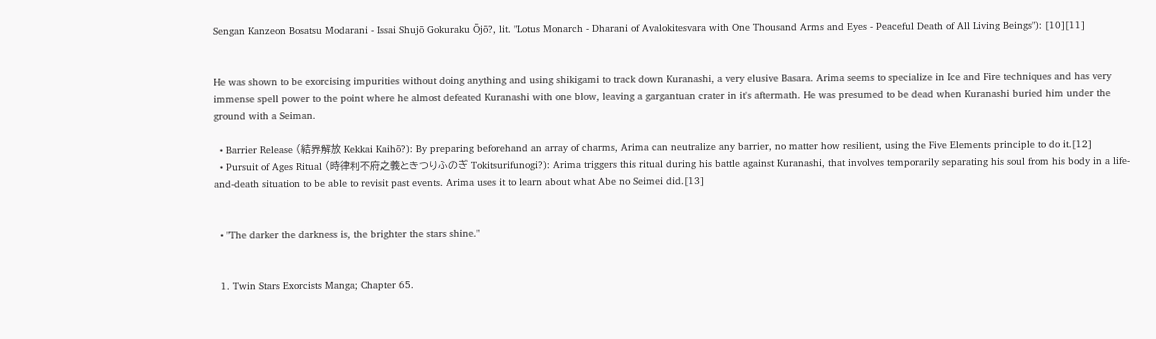Sengan Kanzeon Bosatsu Modarani - Issai Shujō Gokuraku Ōjō?, lit. "Lotus Monarch - Dharani of Avalokitesvara with One Thousand Arms and Eyes - Peaceful Death of All Living Beings"): [10][11]


He was shown to be exorcising impurities without doing anything and using shikigami to track down Kuranashi, a very elusive Basara. Arima seems to specialize in Ice and Fire techniques and has very immense spell power to the point where he almost defeated Kuranashi with one blow, leaving a gargantuan crater in it's aftermath. He was presumed to be dead when Kuranashi buried him under the ground with a Seiman.

  • Barrier Release (結界解放 Kekkai Kaihō?): By preparing beforehand an array of charms, Arima can neutralize any barrier, no matter how resilient, using the Five Elements principle to do it.[12]
  • Pursuit of Ages Ritual (時律利不府之義ときつりふのぎ Tokitsurifunogi?): Arima triggers this ritual during his battle against Kuranashi, that involves temporarily separating his soul from his body in a life-and-death situation to be able to revisit past events. Arima uses it to learn about what Abe no Seimei did.[13]


  • "The darker the darkness is, the brighter the stars shine."


  1. Twin Stars Exorcists Manga; Chapter 65.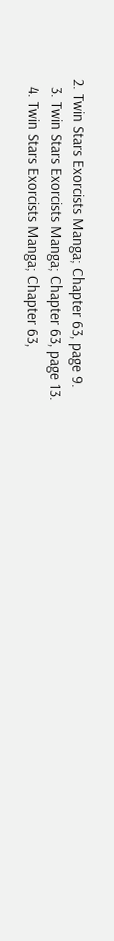2. Twin Stars Exorcists Manga; Chapter 63, page 9.
  3. Twin Stars Exorcists Manga; Chapter 63, page 13.
  4. Twin Stars Exorcists Manga; Chapter 63,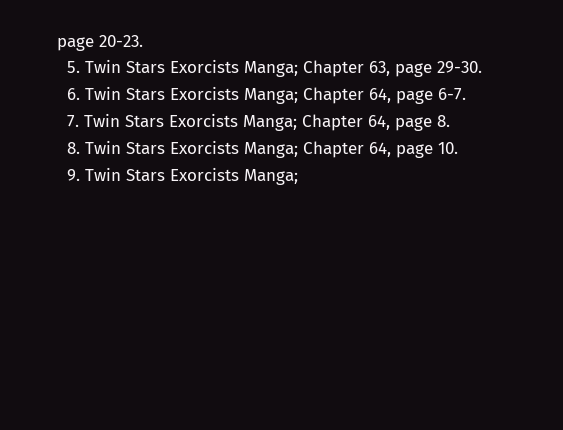page 20-23.
  5. Twin Stars Exorcists Manga; Chapter 63, page 29-30.
  6. Twin Stars Exorcists Manga; Chapter 64, page 6-7.
  7. Twin Stars Exorcists Manga; Chapter 64, page 8.
  8. Twin Stars Exorcists Manga; Chapter 64, page 10.
  9. Twin Stars Exorcists Manga;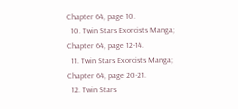Chapter 64, page 10.
  10. Twin Stars Exorcists Manga; Chapter 64, page 12-14.
  11. Twin Stars Exorcists Manga; Chapter 64, page 20-21.
  12. Twin Stars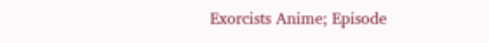Exorcists Anime; Episode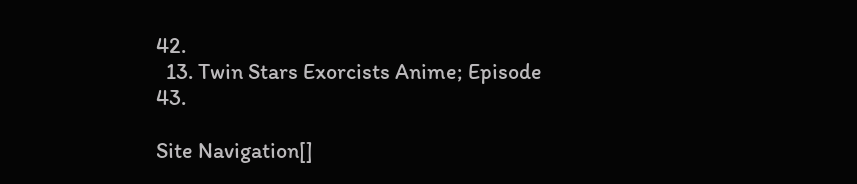42.
  13. Twin Stars Exorcists Anime; Episode 43.

Site Navigation[]